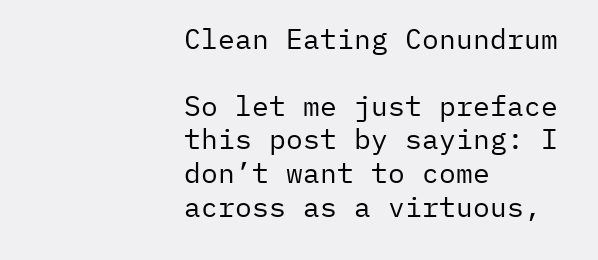Clean Eating Conundrum

So let me just preface this post by saying: I don’t want to come across as a virtuous,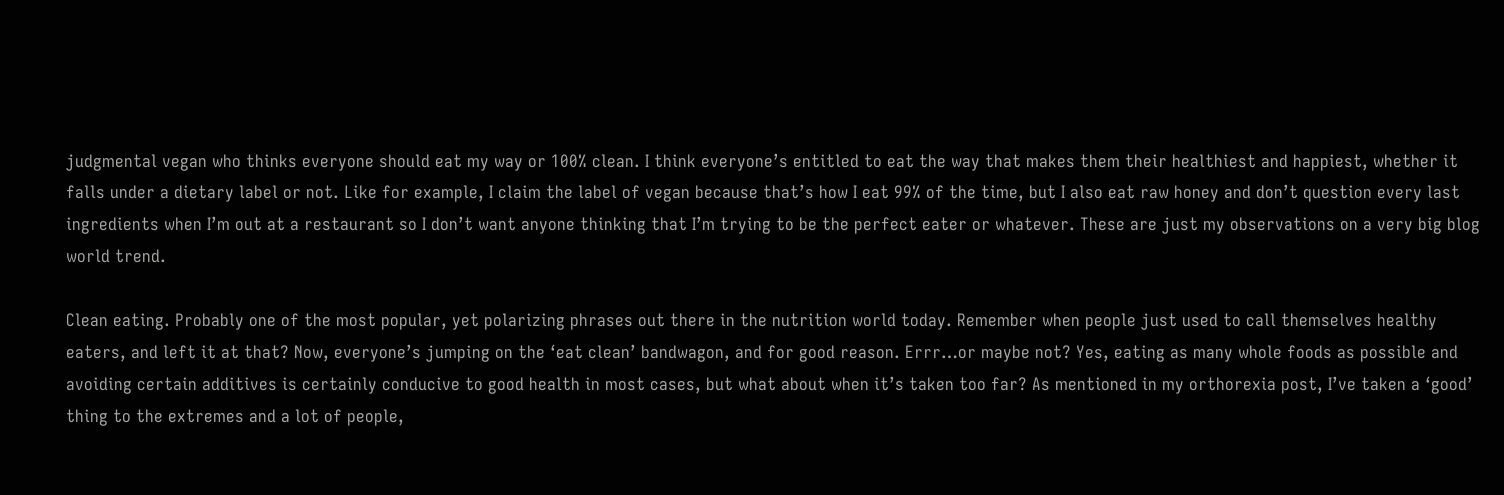judgmental vegan who thinks everyone should eat my way or 100% clean. I think everyone’s entitled to eat the way that makes them their healthiest and happiest, whether it falls under a dietary label or not. Like for example, I claim the label of vegan because that’s how I eat 99% of the time, but I also eat raw honey and don’t question every last ingredients when I’m out at a restaurant so I don’t want anyone thinking that I’m trying to be the perfect eater or whatever. These are just my observations on a very big blog world trend.

Clean eating. Probably one of the most popular, yet polarizing phrases out there in the nutrition world today. Remember when people just used to call themselves healthy eaters, and left it at that? Now, everyone’s jumping on the ‘eat clean’ bandwagon, and for good reason. Errr…or maybe not? Yes, eating as many whole foods as possible and avoiding certain additives is certainly conducive to good health in most cases, but what about when it’s taken too far? As mentioned in my orthorexia post, I’ve taken a ‘good’ thing to the extremes and a lot of people,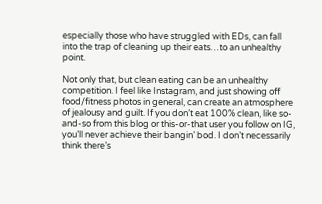especially those who have struggled with EDs, can fall into the trap of cleaning up their eats…to an unhealthy point.

Not only that, but clean eating can be an unhealthy competition. I feel like Instagram, and just showing off food/fitness photos in general, can create an atmosphere of jealousy and guilt. If you don’t eat 100% clean, like so-and-so from this blog or this-or-that user you follow on IG, you’ll never achieve their bangin’ bod. I don’t necessarily think there’s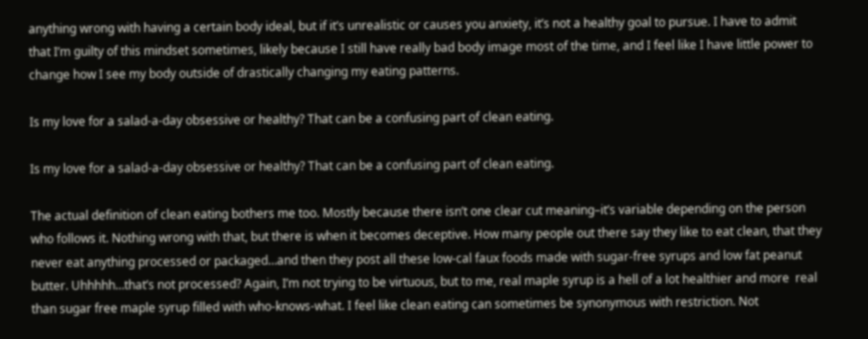anything wrong with having a certain body ideal, but if it’s unrealistic or causes you anxiety, it’s not a healthy goal to pursue. I have to admit that I’m guilty of this mindset sometimes, likely because I still have really bad body image most of the time, and I feel like I have little power to change how I see my body outside of drastically changing my eating patterns.

Is my love for a salad-a-day obsessive or healthy? That can be a confusing part of clean eating.

Is my love for a salad-a-day obsessive or healthy? That can be a confusing part of clean eating.

The actual definition of clean eating bothers me too. Mostly because there isn’t one clear cut meaning–it’s variable depending on the person who follows it. Nothing wrong with that, but there is when it becomes deceptive. How many people out there say they like to eat clean, that they never eat anything processed or packaged…and then they post all these low-cal faux foods made with sugar-free syrups and low fat peanut butter. Uhhhhh…that’s not processed? Again, I’m not trying to be virtuous, but to me, real maple syrup is a hell of a lot healthier and more  real than sugar free maple syrup filled with who-knows-what. I feel like clean eating can sometimes be synonymous with restriction. Not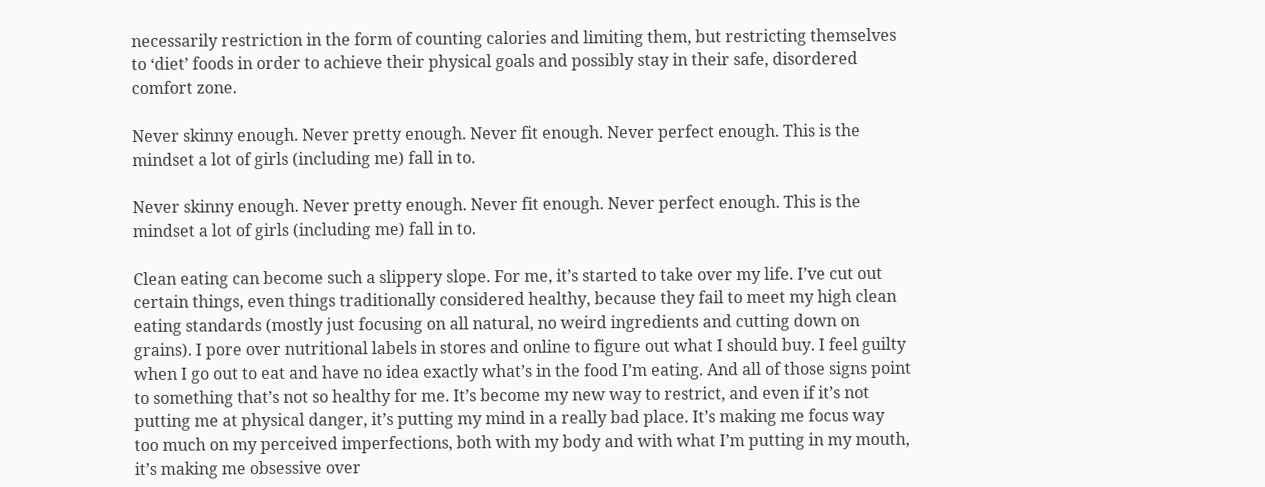necessarily restriction in the form of counting calories and limiting them, but restricting themselves to ‘diet’ foods in order to achieve their physical goals and possibly stay in their safe, disordered comfort zone.

Never skinny enough. Never pretty enough. Never fit enough. Never perfect enough. This is the mindset a lot of girls (including me) fall in to.

Never skinny enough. Never pretty enough. Never fit enough. Never perfect enough. This is the mindset a lot of girls (including me) fall in to.

Clean eating can become such a slippery slope. For me, it’s started to take over my life. I’ve cut out certain things, even things traditionally considered healthy, because they fail to meet my high clean eating standards (mostly just focusing on all natural, no weird ingredients and cutting down on grains). I pore over nutritional labels in stores and online to figure out what I should buy. I feel guilty when I go out to eat and have no idea exactly what’s in the food I’m eating. And all of those signs point to something that’s not so healthy for me. It’s become my new way to restrict, and even if it’s not putting me at physical danger, it’s putting my mind in a really bad place. It’s making me focus way too much on my perceived imperfections, both with my body and with what I’m putting in my mouth, it’s making me obsessive over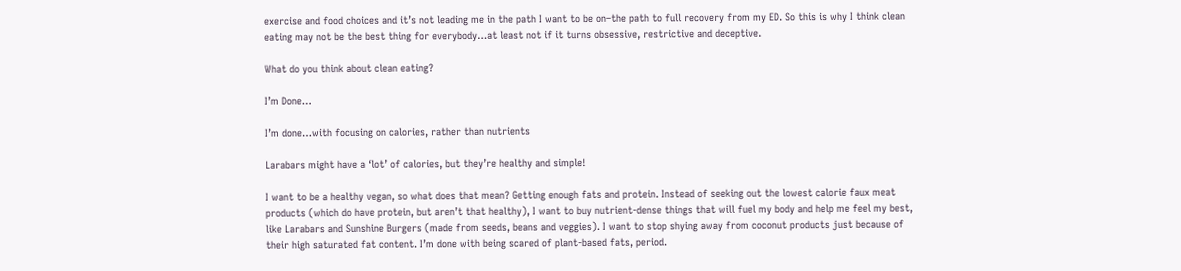exercise and food choices and it’s not leading me in the path I want to be on–the path to full recovery from my ED. So this is why I think clean eating may not be the best thing for everybody…at least not if it turns obsessive, restrictive and deceptive.

What do you think about clean eating?

I’m Done…

I’m done…with focusing on calories, rather than nutrients

Larabars might have a ‘lot’ of calories, but they’re healthy and simple!

I want to be a healthy vegan, so what does that mean? Getting enough fats and protein. Instead of seeking out the lowest calorie faux meat products (which do have protein, but aren’t that healthy), I want to buy nutrient-dense things that will fuel my body and help me feel my best, like Larabars and Sunshine Burgers (made from seeds, beans and veggies). I want to stop shying away from coconut products just because of their high saturated fat content. I’m done with being scared of plant-based fats, period.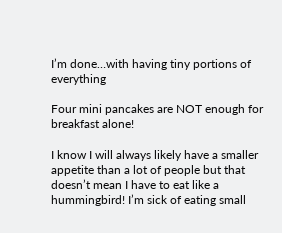I’m done…with having tiny portions of everything

Four mini pancakes are NOT enough for breakfast alone!

I know I will always likely have a smaller appetite than a lot of people but that doesn’t mean I have to eat like a hummingbird! I’m sick of eating small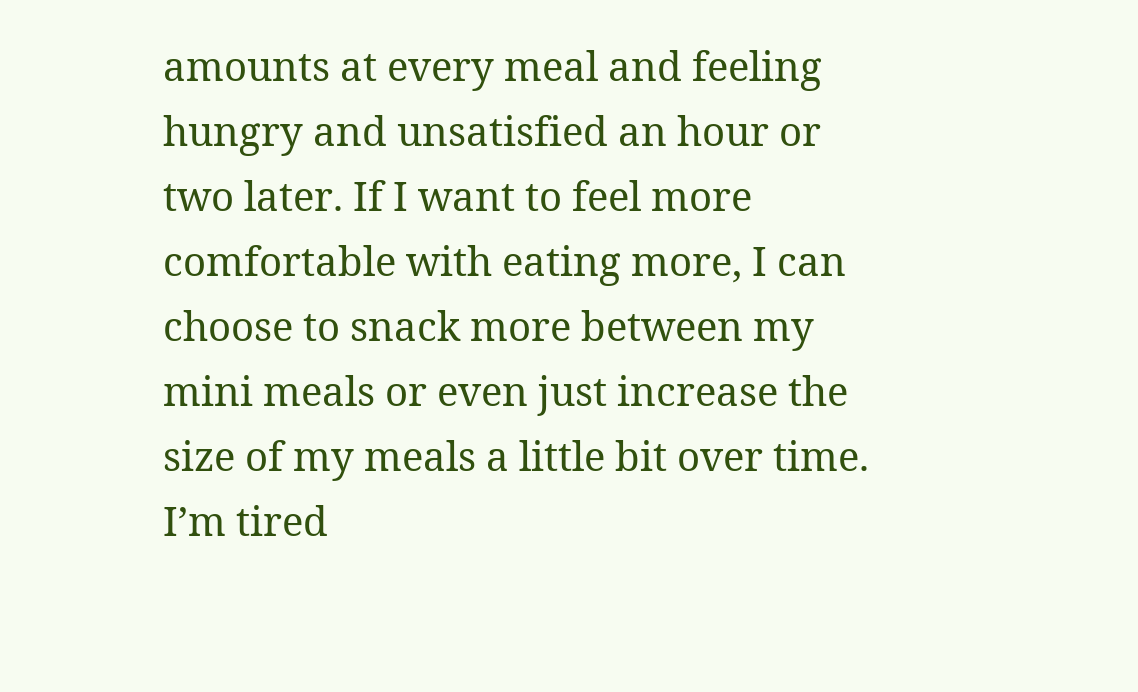amounts at every meal and feeling hungry and unsatisfied an hour or two later. If I want to feel more comfortable with eating more, I can choose to snack more between my mini meals or even just increase the size of my meals a little bit over time. I’m tired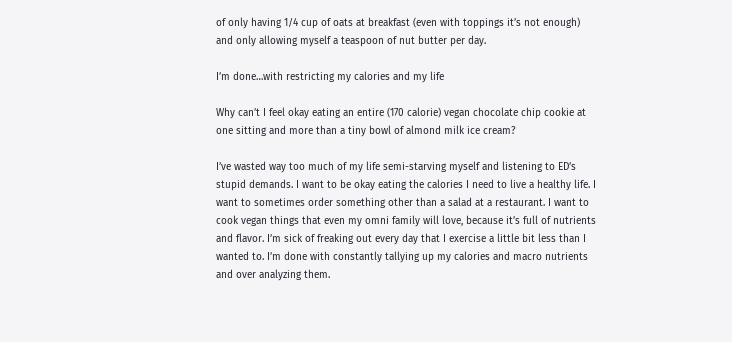of only having 1/4 cup of oats at breakfast (even with toppings it’s not enough) and only allowing myself a teaspoon of nut butter per day.

I’m done…with restricting my calories and my life

Why can’t I feel okay eating an entire (170 calorie) vegan chocolate chip cookie at one sitting and more than a tiny bowl of almond milk ice cream?

I’ve wasted way too much of my life semi-starving myself and listening to ED’s stupid demands. I want to be okay eating the calories I need to live a healthy life. I want to sometimes order something other than a salad at a restaurant. I want to cook vegan things that even my omni family will love, because it’s full of nutrients and flavor. I’m sick of freaking out every day that I exercise a little bit less than I wanted to. I’m done with constantly tallying up my calories and macro nutrients and over analyzing them.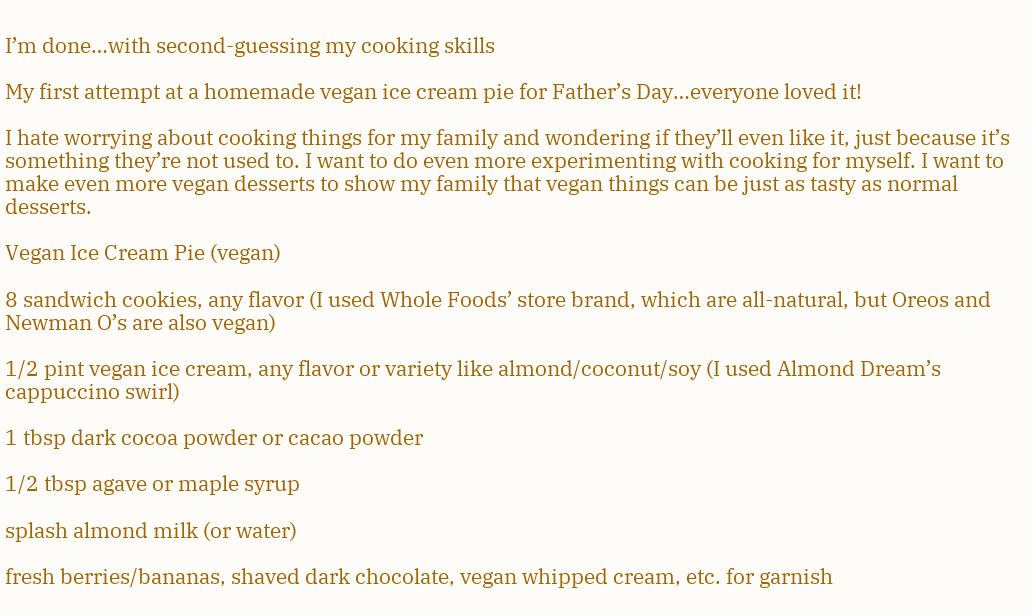I’m done…with second-guessing my cooking skills

My first attempt at a homemade vegan ice cream pie for Father’s Day…everyone loved it!

I hate worrying about cooking things for my family and wondering if they’ll even like it, just because it’s something they’re not used to. I want to do even more experimenting with cooking for myself. I want to make even more vegan desserts to show my family that vegan things can be just as tasty as normal desserts.

Vegan Ice Cream Pie (vegan)

8 sandwich cookies, any flavor (I used Whole Foods’ store brand, which are all-natural, but Oreos and Newman O’s are also vegan)

1/2 pint vegan ice cream, any flavor or variety like almond/coconut/soy (I used Almond Dream’s cappuccino swirl)

1 tbsp dark cocoa powder or cacao powder

1/2 tbsp agave or maple syrup

splash almond milk (or water)

fresh berries/bananas, shaved dark chocolate, vegan whipped cream, etc. for garnish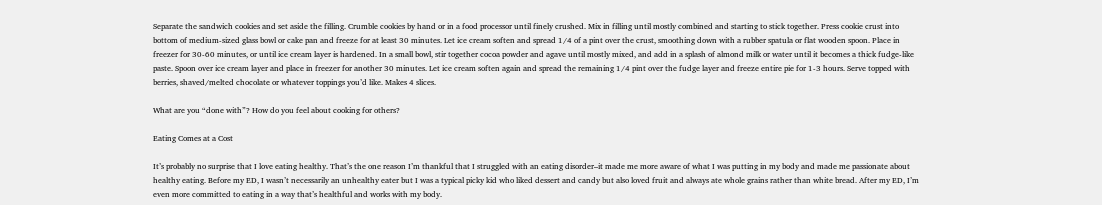Separate the sandwich cookies and set aside the filling. Crumble cookies by hand or in a food processor until finely crushed. Mix in filling until mostly combined and starting to stick together. Press cookie crust into bottom of medium-sized glass bowl or cake pan and freeze for at least 30 minutes. Let ice cream soften and spread 1/4 of a pint over the crust, smoothing down with a rubber spatula or flat wooden spoon. Place in freezer for 30-60 minutes, or until ice cream layer is hardened. In a small bowl, stir together cocoa powder and agave until mostly mixed, and add in a splash of almond milk or water until it becomes a thick fudge-like paste. Spoon over ice cream layer and place in freezer for another 30 minutes. Let ice cream soften again and spread the remaining 1/4 pint over the fudge layer and freeze entire pie for 1-3 hours. Serve topped with berries, shaved/melted chocolate or whatever toppings you’d like. Makes 4 slices.

What are you “done with”? How do you feel about cooking for others?

Eating Comes at a Cost

It’s probably no surprise that I love eating healthy. That’s the one reason I’m thankful that I struggled with an eating disorder–it made me more aware of what I was putting in my body and made me passionate about healthy eating. Before my ED, I wasn’t necessarily an unhealthy eater but I was a typical picky kid who liked dessert and candy but also loved fruit and always ate whole grains rather than white bread. After my ED, I’m even more committed to eating in a way that’s healthful and works with my body.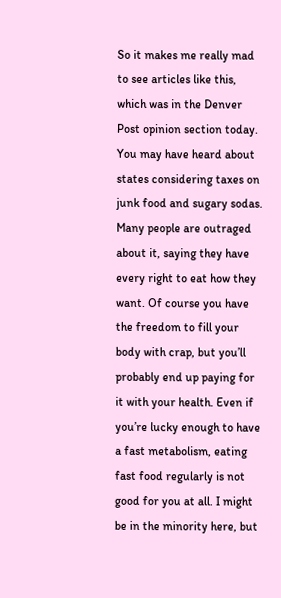So it makes me really mad to see articles like this, which was in the Denver Post opinion section today. You may have heard about states considering taxes on junk food and sugary sodas. Many people are outraged about it, saying they have every right to eat how they want. Of course you have the freedom to fill your body with crap, but you’ll probably end up paying for it with your health. Even if you’re lucky enough to have a fast metabolism, eating fast food regularly is not good for you at all. I might be in the minority here, but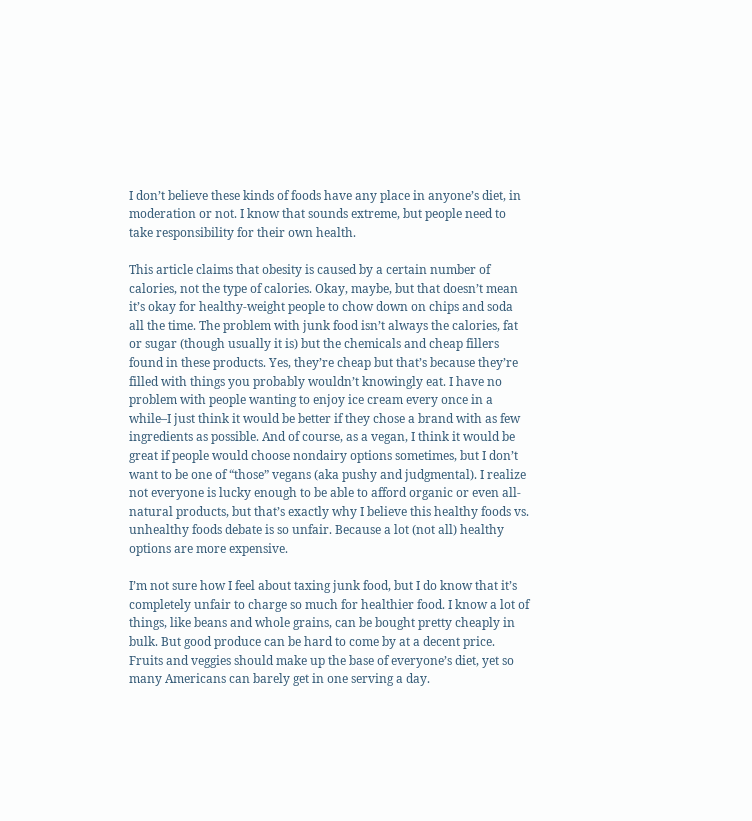I don’t believe these kinds of foods have any place in anyone’s diet, in moderation or not. I know that sounds extreme, but people need to take responsibility for their own health.

This article claims that obesity is caused by a certain number of calories, not the type of calories. Okay, maybe, but that doesn’t mean it’s okay for healthy-weight people to chow down on chips and soda all the time. The problem with junk food isn’t always the calories, fat or sugar (though usually it is) but the chemicals and cheap fillers found in these products. Yes, they’re cheap but that’s because they’re filled with things you probably wouldn’t knowingly eat. I have no problem with people wanting to enjoy ice cream every once in a while–I just think it would be better if they chose a brand with as few ingredients as possible. And of course, as a vegan, I think it would be great if people would choose nondairy options sometimes, but I don’t want to be one of “those” vegans (aka pushy and judgmental). I realize not everyone is lucky enough to be able to afford organic or even all-natural products, but that’s exactly why I believe this healthy foods vs. unhealthy foods debate is so unfair. Because a lot (not all) healthy options are more expensive.

I’m not sure how I feel about taxing junk food, but I do know that it’s completely unfair to charge so much for healthier food. I know a lot of things, like beans and whole grains, can be bought pretty cheaply in bulk. But good produce can be hard to come by at a decent price. Fruits and veggies should make up the base of everyone’s diet, yet so many Americans can barely get in one serving a day.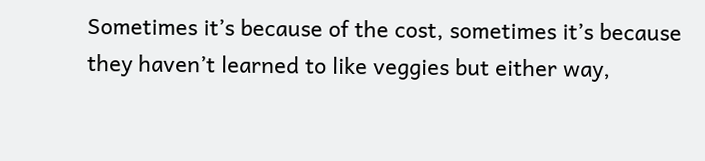Sometimes it’s because of the cost, sometimes it’s because they haven’t learned to like veggies but either way,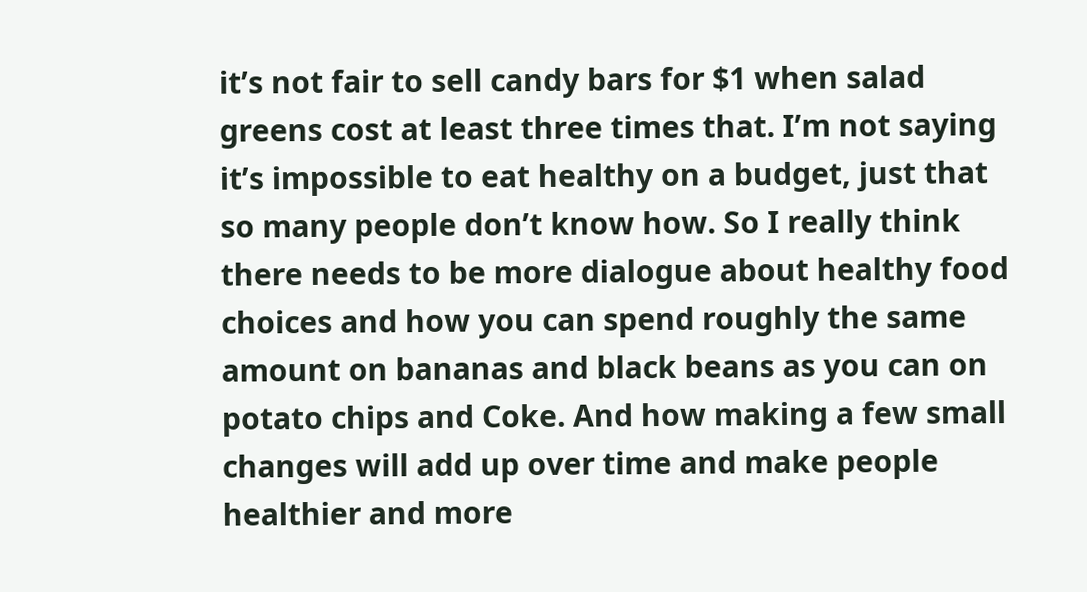it’s not fair to sell candy bars for $1 when salad greens cost at least three times that. I’m not saying it’s impossible to eat healthy on a budget, just that so many people don’t know how. So I really think there needs to be more dialogue about healthy food choices and how you can spend roughly the same amount on bananas and black beans as you can on potato chips and Coke. And how making a few small changes will add up over time and make people healthier and more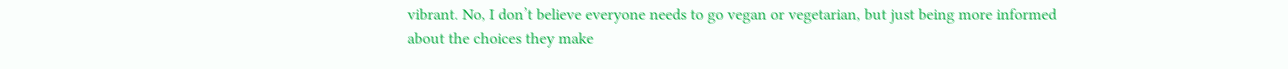vibrant. No, I don’t believe everyone needs to go vegan or vegetarian, but just being more informed about the choices they make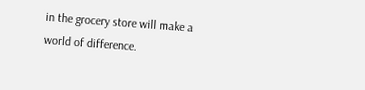in the grocery store will make a world of difference.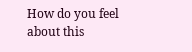How do you feel about this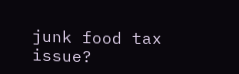junk food tax issue?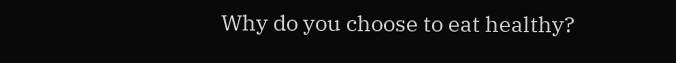Why do you choose to eat healthy?